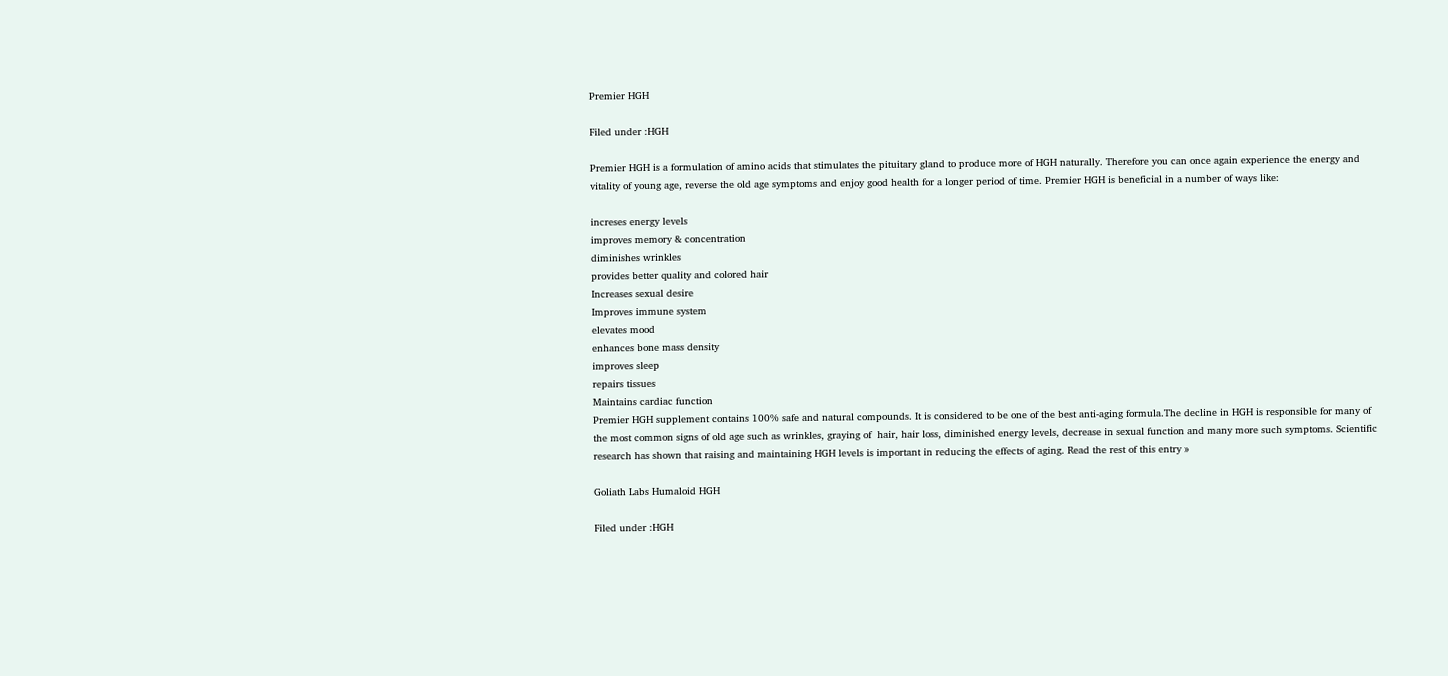Premier HGH

Filed under :HGH

Premier HGH is a formulation of amino acids that stimulates the pituitary gland to produce more of HGH naturally. Therefore you can once again experience the energy and vitality of young age, reverse the old age symptoms and enjoy good health for a longer period of time. Premier HGH is beneficial in a number of ways like:

increses energy levels
improves memory & concentration
diminishes wrinkles
provides better quality and colored hair
Increases sexual desire
Improves immune system
elevates mood
enhances bone mass density
improves sleep
repairs tissues
Maintains cardiac function
Premier HGH supplement contains 100% safe and natural compounds. It is considered to be one of the best anti-aging formula.The decline in HGH is responsible for many of the most common signs of old age such as wrinkles, graying of  hair, hair loss, diminished energy levels, decrease in sexual function and many more such symptoms. Scientific research has shown that raising and maintaining HGH levels is important in reducing the effects of aging. Read the rest of this entry »

Goliath Labs Humaloid HGH

Filed under :HGH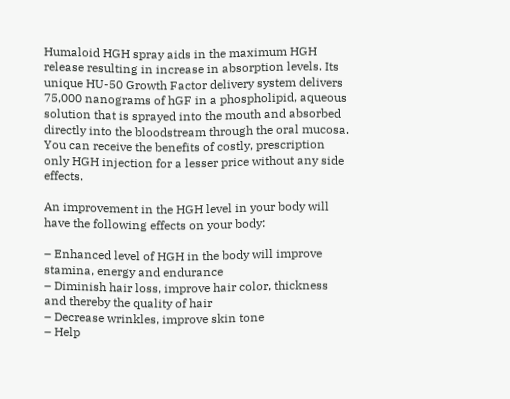Humaloid HGH spray aids in the maximum HGH release resulting in increase in absorption levels. Its unique HU-50 Growth Factor delivery system delivers 75,000 nanograms of hGF in a phospholipid, aqueous solution that is sprayed into the mouth and absorbed directly into the bloodstream through the oral mucosa. You can receive the benefits of costly, prescription only HGH injection for a lesser price without any side effects.

An improvement in the HGH level in your body will have the following effects on your body:

– Enhanced level of HGH in the body will improve stamina, energy and endurance
– Diminish hair loss, improve hair color, thickness and thereby the quality of hair
– Decrease wrinkles, improve skin tone
– Help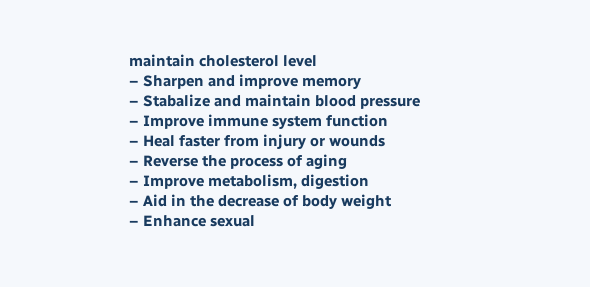maintain cholesterol level
– Sharpen and improve memory
– Stabalize and maintain blood pressure
– Improve immune system function
– Heal faster from injury or wounds
– Reverse the process of aging
– Improve metabolism, digestion
– Aid in the decrease of body weight
– Enhance sexual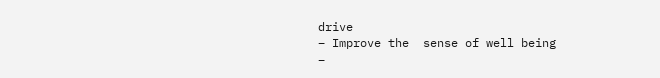drive
– Improve the  sense of well being
–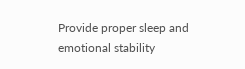Provide proper sleep and  emotional stability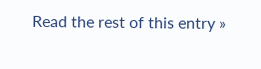Read the rest of this entry »